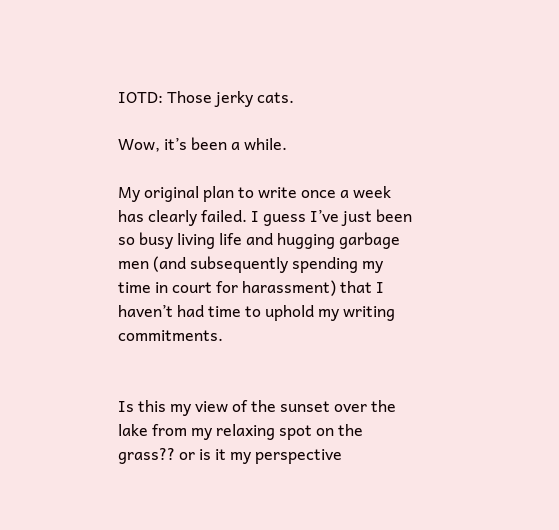IOTD: Those jerky cats.

Wow, it’s been a while.

My original plan to write once a week has clearly failed. I guess I’ve just been so busy living life and hugging garbage men (and subsequently spending my time in court for harassment) that I haven’t had time to uphold my writing commitments.


Is this my view of the sunset over the lake from my relaxing spot on the grass?? or is it my perspective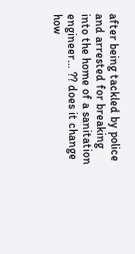after being tackled by police and arrested for breaking into the home of a sanitation engineer… ?? does it change how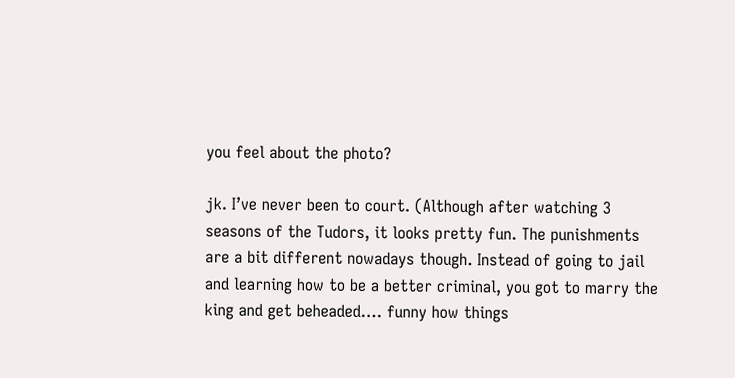you feel about the photo?

jk. I’ve never been to court. (Although after watching 3 seasons of the Tudors, it looks pretty fun. The punishments are a bit different nowadays though. Instead of going to jail and learning how to be a better criminal, you got to marry the king and get beheaded…. funny how things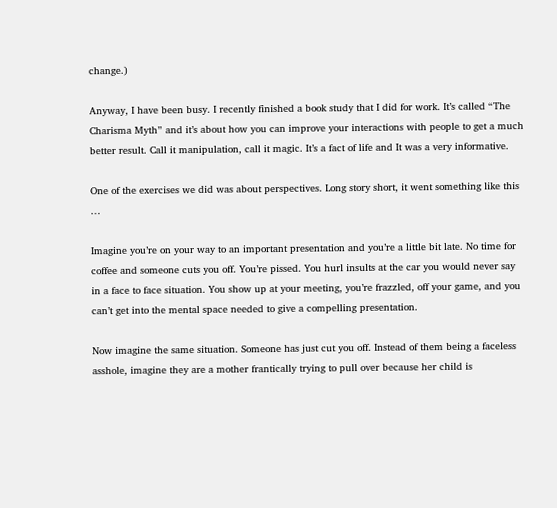change.)

Anyway, I have been busy. I recently finished a book study that I did for work. It’s called “The Charisma Myth” and it’s about how you can improve your interactions with people to get a much better result. Call it manipulation, call it magic. It’s a fact of life and It was a very informative.

One of the exercises we did was about perspectives. Long story short, it went something like this …

Imagine you’re on your way to an important presentation and you’re a little bit late. No time for coffee and someone cuts you off. You’re pissed. You hurl insults at the car you would never say in a face to face situation. You show up at your meeting, you’re frazzled, off your game, and you can’t get into the mental space needed to give a compelling presentation.

Now imagine the same situation. Someone has just cut you off. Instead of them being a faceless asshole, imagine they are a mother frantically trying to pull over because her child is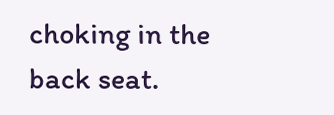choking in the back seat.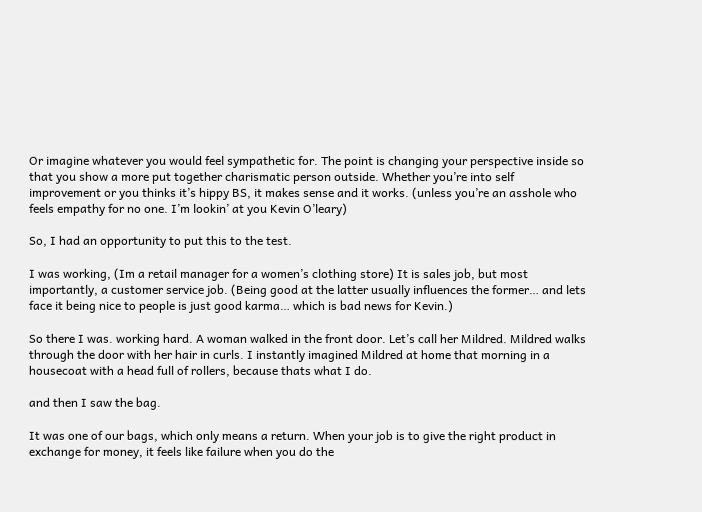Or imagine whatever you would feel sympathetic for. The point is changing your perspective inside so that you show a more put together charismatic person outside. Whether you’re into self improvement or you thinks it’s hippy BS, it makes sense and it works. (unless you’re an asshole who feels empathy for no one. I’m lookin’ at you Kevin O’leary)

So, I had an opportunity to put this to the test.

I was working, (Im a retail manager for a women’s clothing store) It is sales job, but most importantly, a customer service job. (Being good at the latter usually influences the former… and lets face it being nice to people is just good karma… which is bad news for Kevin.)

So there I was. working hard. A woman walked in the front door. Let’s call her Mildred. Mildred walks through the door with her hair in curls. I instantly imagined Mildred at home that morning in a housecoat with a head full of rollers, because thats what I do.

and then I saw the bag.

It was one of our bags, which only means a return. When your job is to give the right product in exchange for money, it feels like failure when you do the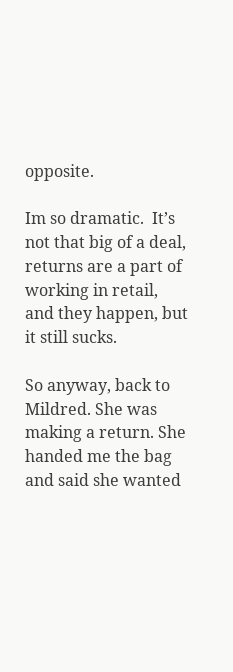opposite.

Im so dramatic.  It’s not that big of a deal, returns are a part of working in retail, and they happen, but it still sucks.

So anyway, back to Mildred. She was making a return. She handed me the bag and said she wanted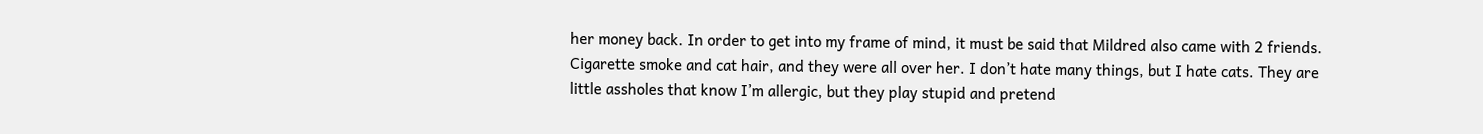her money back. In order to get into my frame of mind, it must be said that Mildred also came with 2 friends. Cigarette smoke and cat hair, and they were all over her. I don’t hate many things, but I hate cats. They are little assholes that know I’m allergic, but they play stupid and pretend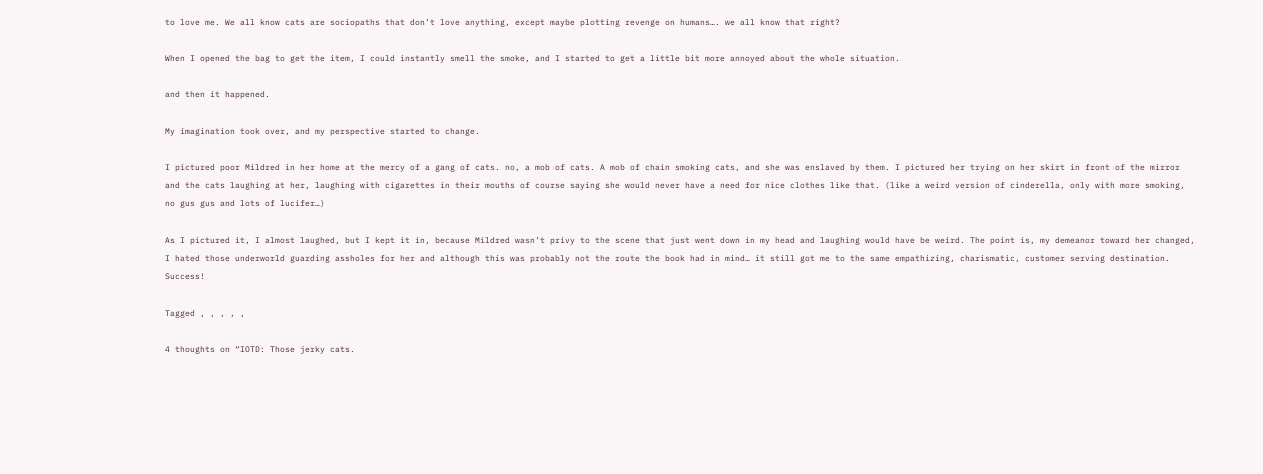to love me. We all know cats are sociopaths that don’t love anything, except maybe plotting revenge on humans…. we all know that right?

When I opened the bag to get the item, I could instantly smell the smoke, and I started to get a little bit more annoyed about the whole situation.

and then it happened.

My imagination took over, and my perspective started to change.

I pictured poor Mildred in her home at the mercy of a gang of cats. no, a mob of cats. A mob of chain smoking cats, and she was enslaved by them. I pictured her trying on her skirt in front of the mirror and the cats laughing at her, laughing with cigarettes in their mouths of course saying she would never have a need for nice clothes like that. (like a weird version of cinderella, only with more smoking, no gus gus and lots of lucifer…)

As I pictured it, I almost laughed, but I kept it in, because Mildred wasn’t privy to the scene that just went down in my head and laughing would have be weird. The point is, my demeanor toward her changed, I hated those underworld guarding assholes for her and although this was probably not the route the book had in mind… it still got me to the same empathizing, charismatic, customer serving destination. Success!

Tagged , , , , ,

4 thoughts on “IOTD: Those jerky cats.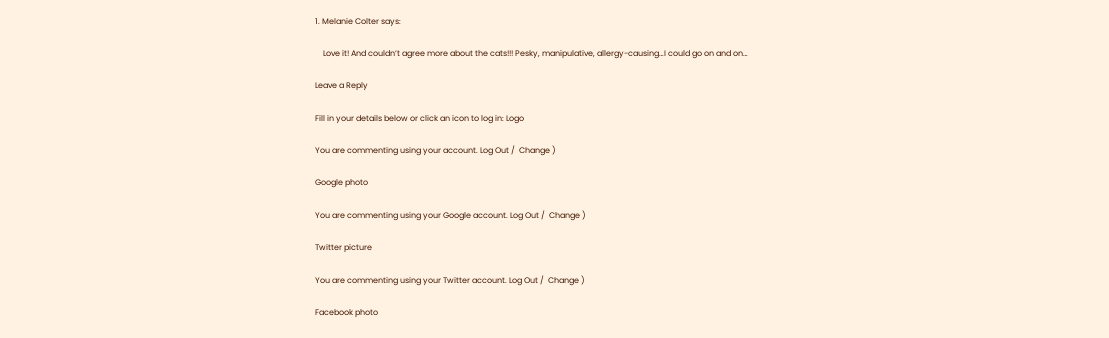1. Melanie Colter says:

    Love it! And couldn’t agree more about the cats!!! Pesky, manipulative, allergy-causing…I could go on and on…

Leave a Reply

Fill in your details below or click an icon to log in: Logo

You are commenting using your account. Log Out /  Change )

Google photo

You are commenting using your Google account. Log Out /  Change )

Twitter picture

You are commenting using your Twitter account. Log Out /  Change )

Facebook photo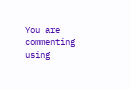You are commenting using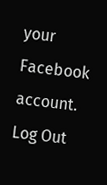your Facebook account. Log Out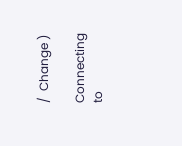/  Change )

Connecting to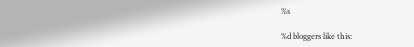%s

%d bloggers like this: